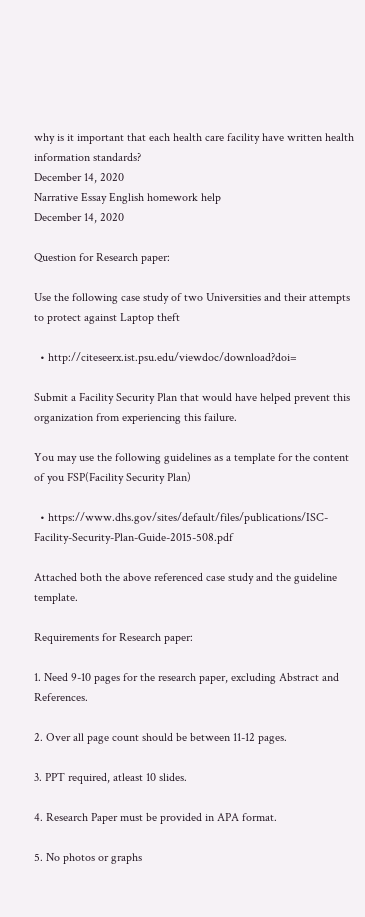why is it important that each health care facility have written health information standards?
December 14, 2020
Narrative Essay English homework help
December 14, 2020

Question for Research paper:

Use the following case study of two Universities and their attempts to protect against Laptop theft

  • http://citeseerx.ist.psu.edu/viewdoc/download?doi=

Submit a Facility Security Plan that would have helped prevent this organization from experiencing this failure.

You may use the following guidelines as a template for the content of you FSP(Facility Security Plan)

  • https://www.dhs.gov/sites/default/files/publications/ISC-Facility-Security-Plan-Guide-2015-508.pdf

Attached both the above referenced case study and the guideline template.

Requirements for Research paper:

1. Need 9-10 pages for the research paper, excluding Abstract and References.

2. Over all page count should be between 11-12 pages.

3. PPT required, atleast 10 slides.

4. Research Paper must be provided in APA format.

5. No photos or graphs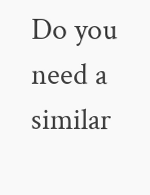Do you need a similar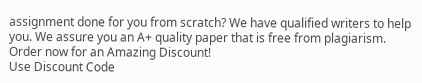assignment done for you from scratch? We have qualified writers to help you. We assure you an A+ quality paper that is free from plagiarism. Order now for an Amazing Discount!
Use Discount Code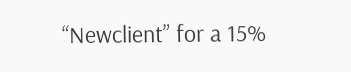“Newclient” for a 15%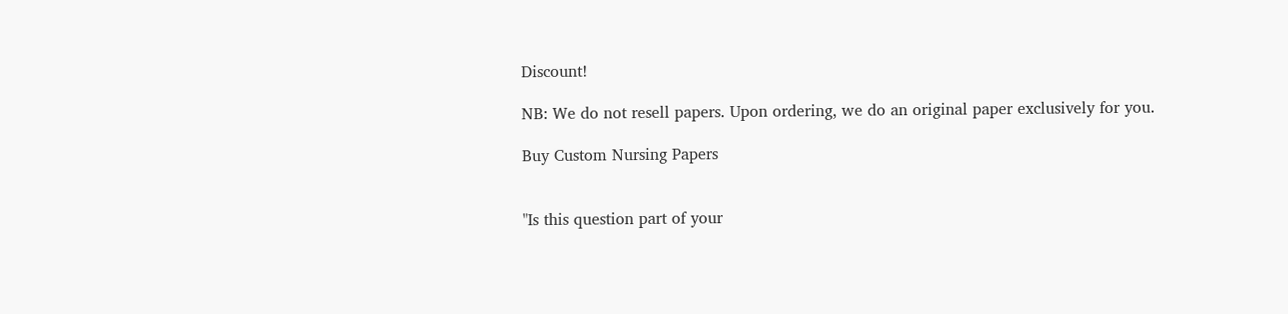Discount!

NB: We do not resell papers. Upon ordering, we do an original paper exclusively for you.

Buy Custom Nursing Papers


"Is this question part of your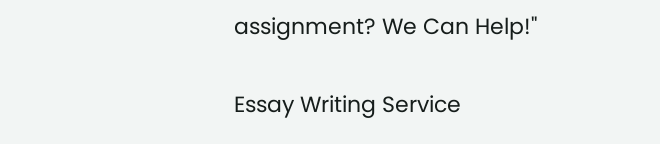assignment? We Can Help!"

Essay Writing Service